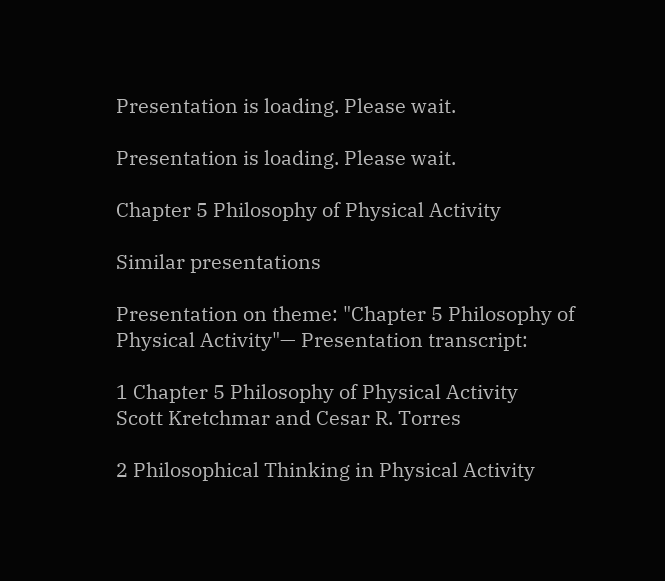Presentation is loading. Please wait.

Presentation is loading. Please wait.

Chapter 5 Philosophy of Physical Activity

Similar presentations

Presentation on theme: "Chapter 5 Philosophy of Physical Activity"— Presentation transcript:

1 Chapter 5 Philosophy of Physical Activity
Scott Kretchmar and Cesar R. Torres

2 Philosophical Thinking in Physical Activity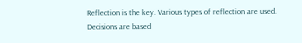Reflection is the key. Various types of reflection are used. Decisions are based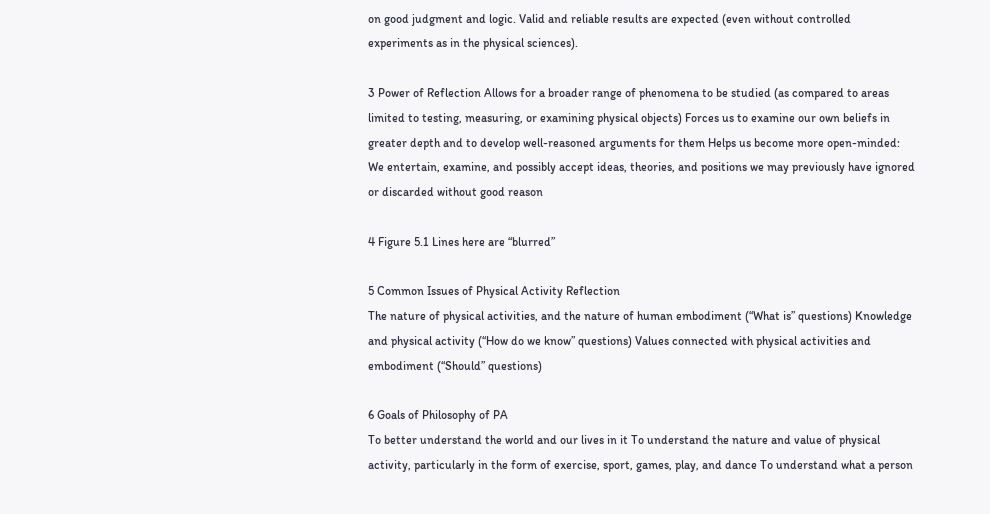on good judgment and logic. Valid and reliable results are expected (even without controlled experiments as in the physical sciences).

3 Power of Reflection Allows for a broader range of phenomena to be studied (as compared to areas limited to testing, measuring, or examining physical objects) Forces us to examine our own beliefs in greater depth and to develop well-reasoned arguments for them Helps us become more open-minded: We entertain, examine, and possibly accept ideas, theories, and positions we may previously have ignored or discarded without good reason

4 Figure 5.1 Lines here are “blurred”

5 Common Issues of Physical Activity Reflection
The nature of physical activities, and the nature of human embodiment (“What is” questions) Knowledge and physical activity (“How do we know” questions) Values connected with physical activities and embodiment (“Should” questions)

6 Goals of Philosophy of PA
To better understand the world and our lives in it To understand the nature and value of physical activity, particularly in the form of exercise, sport, games, play, and dance To understand what a person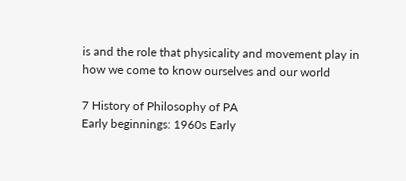is and the role that physicality and movement play in how we come to know ourselves and our world

7 History of Philosophy of PA
Early beginnings: 1960s Early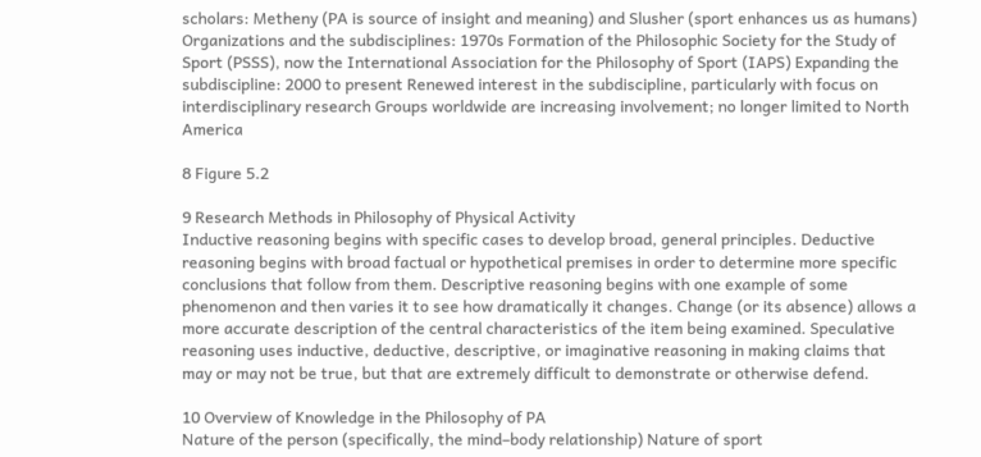scholars: Metheny (PA is source of insight and meaning) and Slusher (sport enhances us as humans) Organizations and the subdisciplines: 1970s Formation of the Philosophic Society for the Study of Sport (PSSS), now the International Association for the Philosophy of Sport (IAPS) Expanding the subdiscipline: 2000 to present Renewed interest in the subdiscipline, particularly with focus on interdisciplinary research Groups worldwide are increasing involvement; no longer limited to North America

8 Figure 5.2

9 Research Methods in Philosophy of Physical Activity
Inductive reasoning begins with specific cases to develop broad, general principles. Deductive reasoning begins with broad factual or hypothetical premises in order to determine more specific conclusions that follow from them. Descriptive reasoning begins with one example of some phenomenon and then varies it to see how dramatically it changes. Change (or its absence) allows a more accurate description of the central characteristics of the item being examined. Speculative reasoning uses inductive, deductive, descriptive, or imaginative reasoning in making claims that may or may not be true, but that are extremely difficult to demonstrate or otherwise defend.

10 Overview of Knowledge in the Philosophy of PA
Nature of the person (specifically, the mind–body relationship) Nature of sport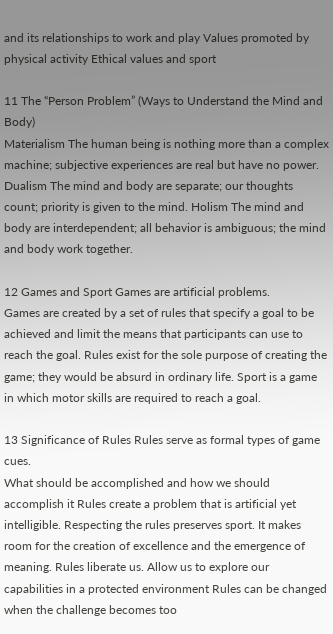and its relationships to work and play Values promoted by physical activity Ethical values and sport

11 The “Person Problem” (Ways to Understand the Mind and Body)
Materialism The human being is nothing more than a complex machine; subjective experiences are real but have no power. Dualism The mind and body are separate; our thoughts count; priority is given to the mind. Holism The mind and body are interdependent; all behavior is ambiguous; the mind and body work together.

12 Games and Sport Games are artificial problems.
Games are created by a set of rules that specify a goal to be achieved and limit the means that participants can use to reach the goal. Rules exist for the sole purpose of creating the game; they would be absurd in ordinary life. Sport is a game in which motor skills are required to reach a goal.

13 Significance of Rules Rules serve as formal types of game cues.
What should be accomplished and how we should accomplish it Rules create a problem that is artificial yet intelligible. Respecting the rules preserves sport. It makes room for the creation of excellence and the emergence of meaning. Rules liberate us. Allow us to explore our capabilities in a protected environment Rules can be changed when the challenge becomes too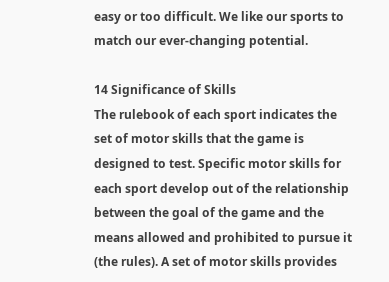easy or too difficult. We like our sports to match our ever-changing potential.

14 Significance of Skills
The rulebook of each sport indicates the set of motor skills that the game is designed to test. Specific motor skills for each sport develop out of the relationship between the goal of the game and the means allowed and prohibited to pursue it (the rules). A set of motor skills provides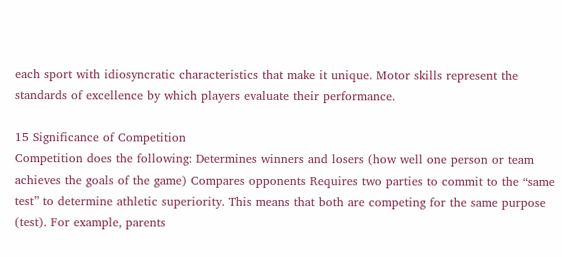each sport with idiosyncratic characteristics that make it unique. Motor skills represent the standards of excellence by which players evaluate their performance.

15 Significance of Competition
Competition does the following: Determines winners and losers (how well one person or team achieves the goals of the game) Compares opponents Requires two parties to commit to the “same test” to determine athletic superiority. This means that both are competing for the same purpose (test). For example, parents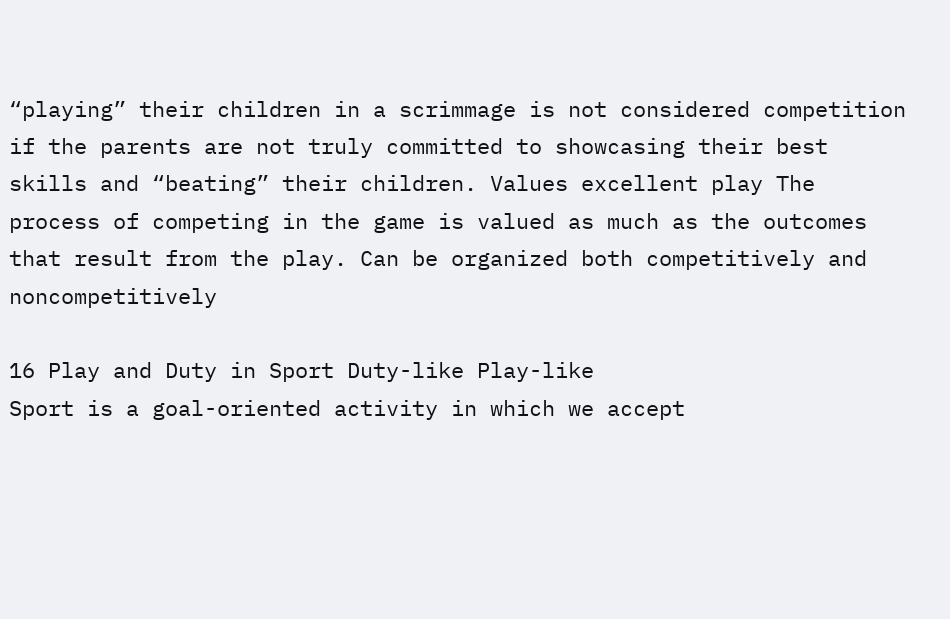“playing” their children in a scrimmage is not considered competition if the parents are not truly committed to showcasing their best skills and “beating” their children. Values excellent play The process of competing in the game is valued as much as the outcomes that result from the play. Can be organized both competitively and noncompetitively

16 Play and Duty in Sport Duty-like Play-like
Sport is a goal-oriented activity in which we accept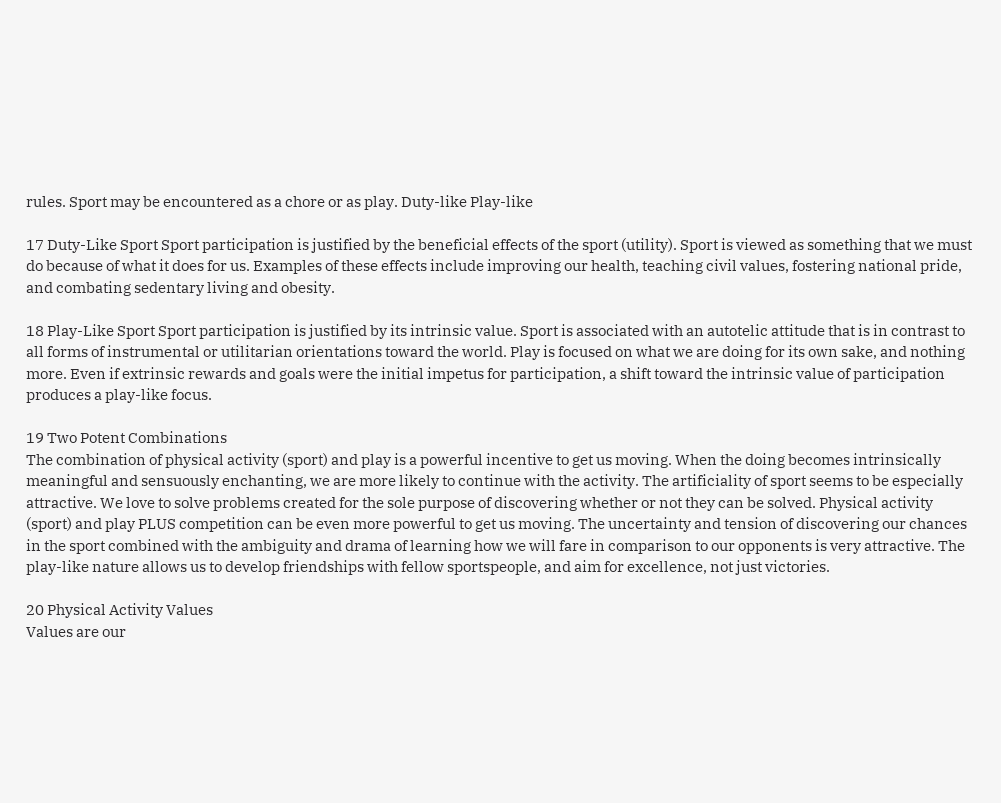rules. Sport may be encountered as a chore or as play. Duty-like Play-like

17 Duty-Like Sport Sport participation is justified by the beneficial effects of the sport (utility). Sport is viewed as something that we must do because of what it does for us. Examples of these effects include improving our health, teaching civil values, fostering national pride, and combating sedentary living and obesity.

18 Play-Like Sport Sport participation is justified by its intrinsic value. Sport is associated with an autotelic attitude that is in contrast to all forms of instrumental or utilitarian orientations toward the world. Play is focused on what we are doing for its own sake, and nothing more. Even if extrinsic rewards and goals were the initial impetus for participation, a shift toward the intrinsic value of participation produces a play-like focus.

19 Two Potent Combinations
The combination of physical activity (sport) and play is a powerful incentive to get us moving. When the doing becomes intrinsically meaningful and sensuously enchanting, we are more likely to continue with the activity. The artificiality of sport seems to be especially attractive. We love to solve problems created for the sole purpose of discovering whether or not they can be solved. Physical activity (sport) and play PLUS competition can be even more powerful to get us moving. The uncertainty and tension of discovering our chances in the sport combined with the ambiguity and drama of learning how we will fare in comparison to our opponents is very attractive. The play-like nature allows us to develop friendships with fellow sportspeople, and aim for excellence, not just victories.

20 Physical Activity Values
Values are our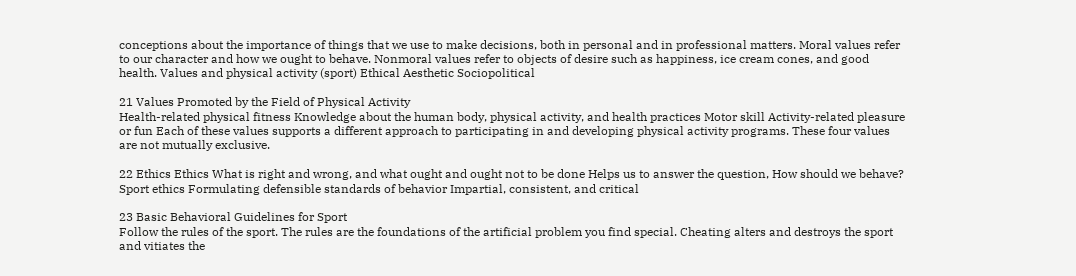conceptions about the importance of things that we use to make decisions, both in personal and in professional matters. Moral values refer to our character and how we ought to behave. Nonmoral values refer to objects of desire such as happiness, ice cream cones, and good health. Values and physical activity (sport) Ethical Aesthetic Sociopolitical

21 Values Promoted by the Field of Physical Activity
Health-related physical fitness Knowledge about the human body, physical activity, and health practices Motor skill Activity-related pleasure or fun Each of these values supports a different approach to participating in and developing physical activity programs. These four values are not mutually exclusive.

22 Ethics Ethics What is right and wrong, and what ought and ought not to be done Helps us to answer the question, How should we behave? Sport ethics Formulating defensible standards of behavior Impartial, consistent, and critical

23 Basic Behavioral Guidelines for Sport
Follow the rules of the sport. The rules are the foundations of the artificial problem you find special. Cheating alters and destroys the sport and vitiates the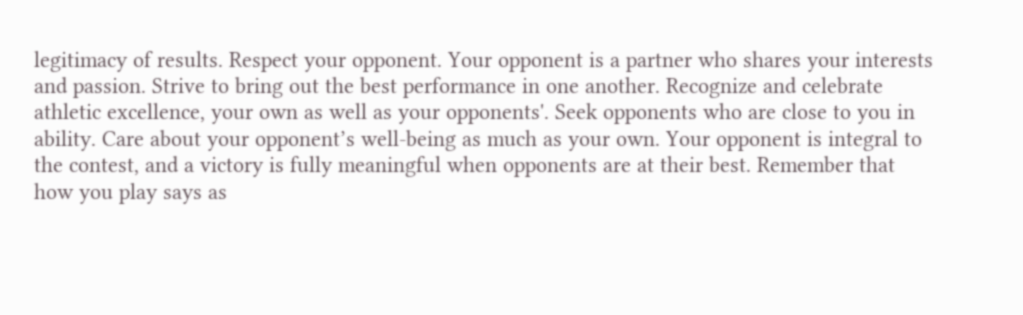legitimacy of results. Respect your opponent. Your opponent is a partner who shares your interests and passion. Strive to bring out the best performance in one another. Recognize and celebrate athletic excellence, your own as well as your opponents'. Seek opponents who are close to you in ability. Care about your opponent’s well-being as much as your own. Your opponent is integral to the contest, and a victory is fully meaningful when opponents are at their best. Remember that how you play says as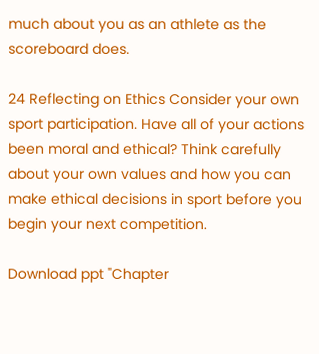much about you as an athlete as the scoreboard does.

24 Reflecting on Ethics Consider your own sport participation. Have all of your actions been moral and ethical? Think carefully about your own values and how you can make ethical decisions in sport before you begin your next competition.

Download ppt "Chapter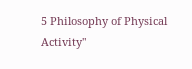5 Philosophy of Physical Activity"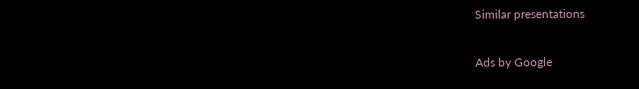Similar presentations

Ads by Google